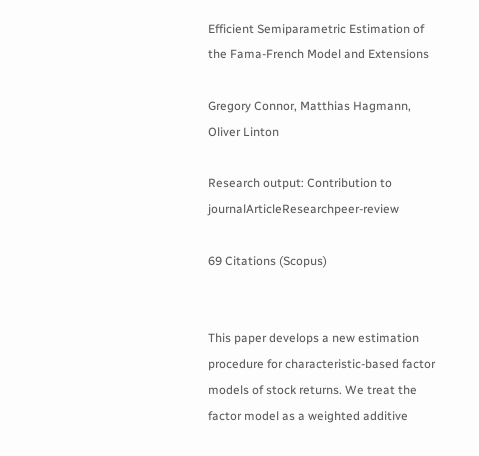Efficient Semiparametric Estimation of the Fama-French Model and Extensions

Gregory Connor, Matthias Hagmann, Oliver Linton

Research output: Contribution to journalArticleResearchpeer-review

69 Citations (Scopus)


This paper develops a new estimation procedure for characteristic-based factor models of stock returns. We treat the factor model as a weighted additive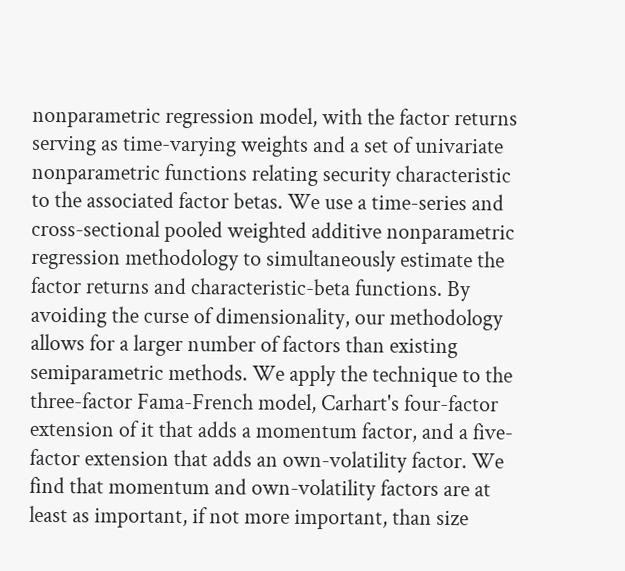nonparametric regression model, with the factor returns serving as time-varying weights and a set of univariate nonparametric functions relating security characteristic to the associated factor betas. We use a time-series and cross-sectional pooled weighted additive nonparametric regression methodology to simultaneously estimate the factor returns and characteristic-beta functions. By avoiding the curse of dimensionality, our methodology allows for a larger number of factors than existing semiparametric methods. We apply the technique to the three-factor Fama-French model, Carhart's four-factor extension of it that adds a momentum factor, and a five-factor extension that adds an own-volatility factor. We find that momentum and own-volatility factors are at least as important, if not more important, than size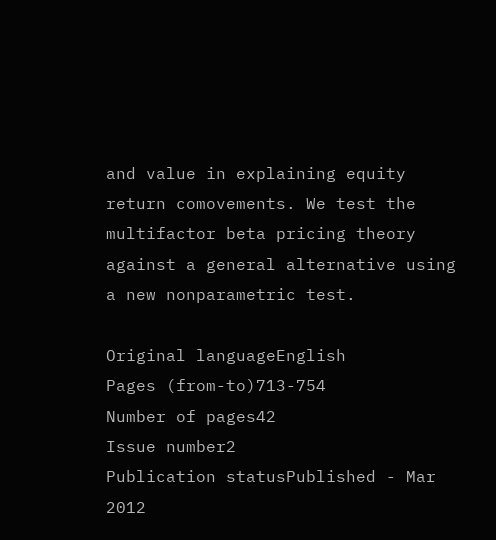and value in explaining equity return comovements. We test the multifactor beta pricing theory against a general alternative using a new nonparametric test.

Original languageEnglish
Pages (from-to)713-754
Number of pages42
Issue number2
Publication statusPublished - Mar 2012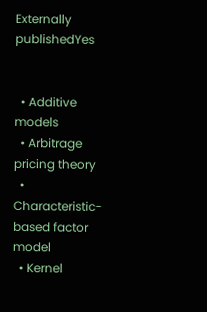Externally publishedYes


  • Additive models
  • Arbitrage pricing theory
  • Characteristic-based factor model
  • Kernel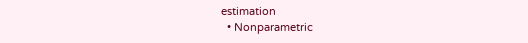estimation
  • Nonparametric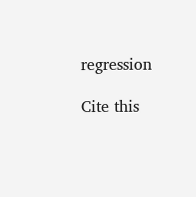regression

Cite this